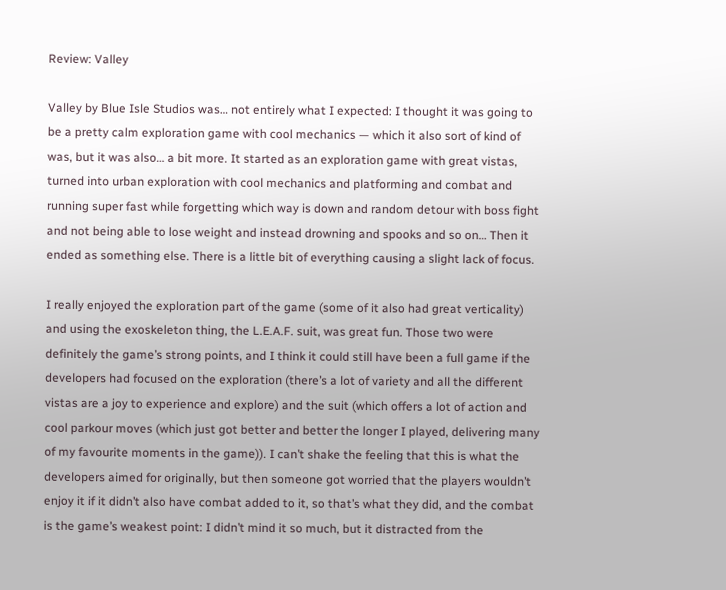Review: Valley

Valley by Blue Isle Studios was… not entirely what I expected: I thought it was going to be a pretty calm exploration game with cool mechanics — which it also sort of kind of was, but it was also… a bit more. It started as an exploration game with great vistas, turned into urban exploration with cool mechanics and platforming and combat and running super fast while forgetting which way is down and random detour with boss fight and not being able to lose weight and instead drowning and spooks and so on… Then it ended as something else. There is a little bit of everything causing a slight lack of focus.

I really enjoyed the exploration part of the game (some of it also had great verticality) and using the exoskeleton thing, the L.E.A.F. suit, was great fun. Those two were definitely the game’s strong points, and I think it could still have been a full game if the developers had focused on the exploration (there’s a lot of variety and all the different vistas are a joy to experience and explore) and the suit (which offers a lot of action and cool parkour moves (which just got better and better the longer I played, delivering many of my favourite moments in the game)). I can’t shake the feeling that this is what the developers aimed for originally, but then someone got worried that the players wouldn’t enjoy it if it didn’t also have combat added to it, so that’s what they did, and the combat is the game’s weakest point: I didn’t mind it so much, but it distracted from the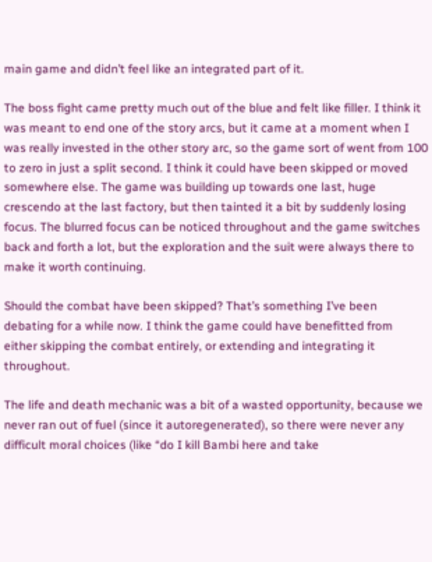main game and didn’t feel like an integrated part of it.

The boss fight came pretty much out of the blue and felt like filler. I think it was meant to end one of the story arcs, but it came at a moment when I was really invested in the other story arc, so the game sort of went from 100 to zero in just a split second. I think it could have been skipped or moved somewhere else. The game was building up towards one last, huge crescendo at the last factory, but then tainted it a bit by suddenly losing focus. The blurred focus can be noticed throughout and the game switches back and forth a lot, but the exploration and the suit were always there to make it worth continuing.

Should the combat have been skipped? That’s something I’ve been debating for a while now. I think the game could have benefitted from either skipping the combat entirely, or extending and integrating it throughout.

The life and death mechanic was a bit of a wasted opportunity, because we never ran out of fuel (since it autoregenerated), so there were never any difficult moral choices (like “do I kill Bambi here and take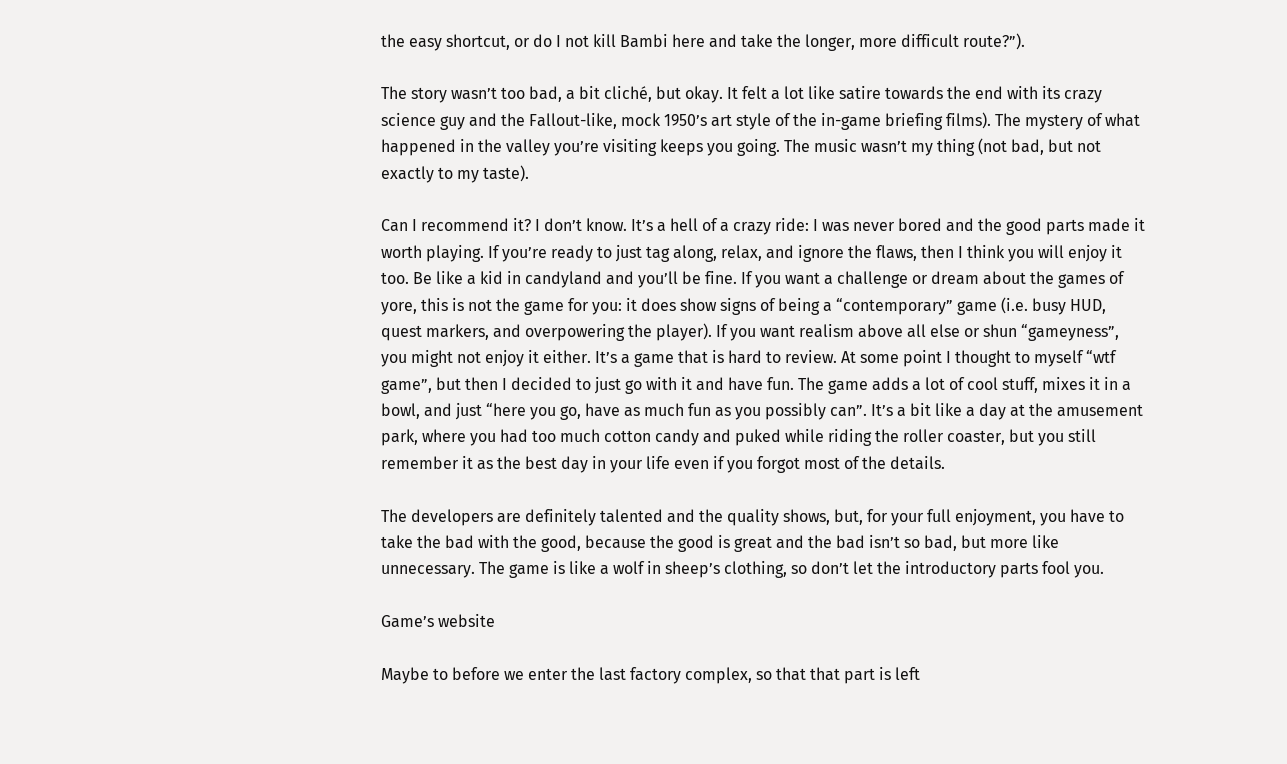the easy shortcut, or do I not kill Bambi here and take the longer, more difficult route?”).

The story wasn’t too bad, a bit cliché, but okay. It felt a lot like satire towards the end with its crazy science guy and the Fallout-like, mock 1950’s art style of the in-game briefing films). The mystery of what happened in the valley you’re visiting keeps you going. The music wasn’t my thing (not bad, but not exactly to my taste).

Can I recommend it? I don’t know. It’s a hell of a crazy ride: I was never bored and the good parts made it worth playing. If you’re ready to just tag along, relax, and ignore the flaws, then I think you will enjoy it too. Be like a kid in candyland and you’ll be fine. If you want a challenge or dream about the games of yore, this is not the game for you: it does show signs of being a “contemporary” game (i.e. busy HUD, quest markers, and overpowering the player). If you want realism above all else or shun “gameyness”, you might not enjoy it either. It’s a game that is hard to review. At some point I thought to myself “wtf game”, but then I decided to just go with it and have fun. The game adds a lot of cool stuff, mixes it in a bowl, and just “here you go, have as much fun as you possibly can”. It’s a bit like a day at the amusement park, where you had too much cotton candy and puked while riding the roller coaster, but you still remember it as the best day in your life even if you forgot most of the details.

The developers are definitely talented and the quality shows, but, for your full enjoyment, you have to take the bad with the good, because the good is great and the bad isn’t so bad, but more like unnecessary. The game is like a wolf in sheep’s clothing, so don’t let the introductory parts fool you.

Game’s website

Maybe to before we enter the last factory complex, so that that part is left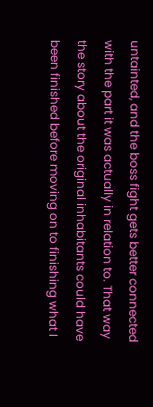untainted, and the boss fight gets better connected with the part it was actually in relation to. That way the story about the original inhabitants could have been finished before moving on to finishing what I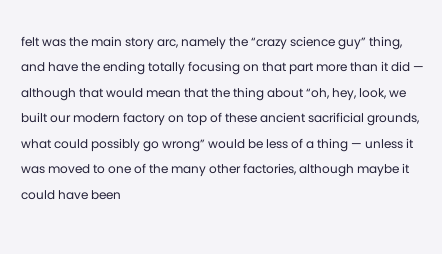felt was the main story arc, namely the “crazy science guy” thing, and have the ending totally focusing on that part more than it did — although that would mean that the thing about “oh, hey, look, we built our modern factory on top of these ancient sacrificial grounds, what could possibly go wrong” would be less of a thing — unless it was moved to one of the many other factories, although maybe it could have been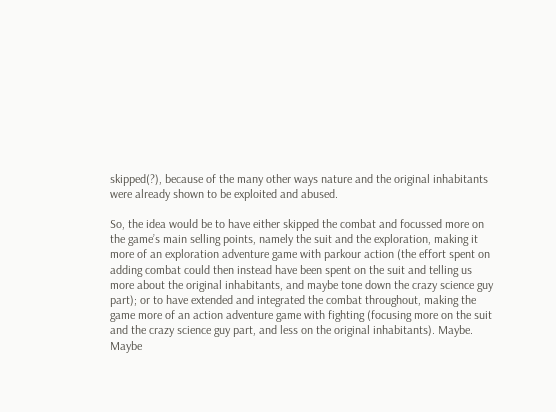skipped(?), because of the many other ways nature and the original inhabitants were already shown to be exploited and abused.

So, the idea would be to have either skipped the combat and focussed more on the game’s main selling points, namely the suit and the exploration, making it more of an exploration adventure game with parkour action (the effort spent on adding combat could then instead have been spent on the suit and telling us more about the original inhabitants, and maybe tone down the crazy science guy part); or to have extended and integrated the combat throughout, making the game more of an action adventure game with fighting (focusing more on the suit and the crazy science guy part, and less on the original inhabitants). Maybe. Maybe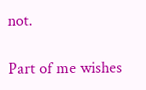not.

Part of me wishes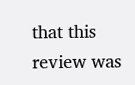that this review was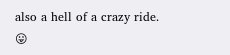also a hell of a crazy ride. 😛